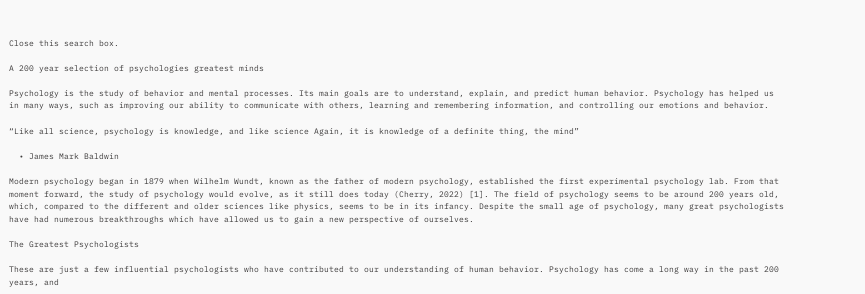Close this search box.

A 200 year selection of psychologies greatest minds

Psychology is the study of behavior and mental processes. Its main goals are to understand, explain, and predict human behavior. Psychology has helped us in many ways, such as improving our ability to communicate with others, learning and remembering information, and controlling our emotions and behavior.

“Like all science, psychology is knowledge, and like science Again, it is knowledge of a definite thing, the mind”

  • James Mark Baldwin

Modern psychology began in 1879 when Wilhelm Wundt, known as the father of modern psychology, established the first experimental psychology lab. From that moment forward, the study of psychology would evolve, as it still does today (Cherry, 2022) [1]. The field of psychology seems to be around 200 years old, which, compared to the different and older sciences like physics, seems to be in its infancy. Despite the small age of psychology, many great psychologists have had numerous breakthroughs which have allowed us to gain a new perspective of ourselves.

The Greatest Psychologists

These are just a few influential psychologists who have contributed to our understanding of human behavior. Psychology has come a long way in the past 200 years, and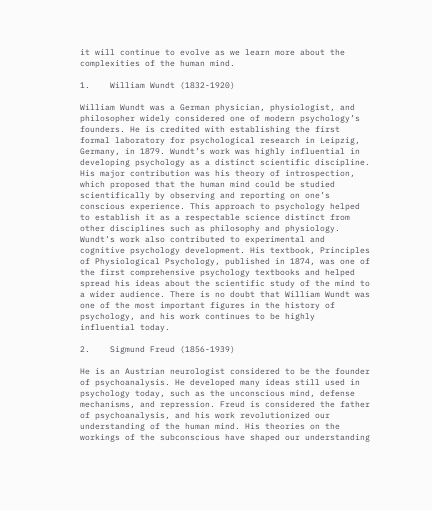it will continue to evolve as we learn more about the complexities of the human mind.

1.    William Wundt (1832-1920)

William Wundt was a German physician, physiologist, and philosopher widely considered one of modern psychology’s founders. He is credited with establishing the first formal laboratory for psychological research in Leipzig, Germany, in 1879. Wundt’s work was highly influential in developing psychology as a distinct scientific discipline. His major contribution was his theory of introspection, which proposed that the human mind could be studied scientifically by observing and reporting on one’s conscious experience. This approach to psychology helped to establish it as a respectable science distinct from other disciplines such as philosophy and physiology. Wundt’s work also contributed to experimental and cognitive psychology development. His textbook, Principles of Physiological Psychology, published in 1874, was one of the first comprehensive psychology textbooks and helped spread his ideas about the scientific study of the mind to a wider audience. There is no doubt that William Wundt was one of the most important figures in the history of psychology, and his work continues to be highly influential today.

2.    Sigmund Freud (1856-1939)

He is an Austrian neurologist considered to be the founder of psychoanalysis. He developed many ideas still used in psychology today, such as the unconscious mind, defense mechanisms, and repression. Freud is considered the father of psychoanalysis, and his work revolutionized our understanding of the human mind. His theories on the workings of the subconscious have shaped our understanding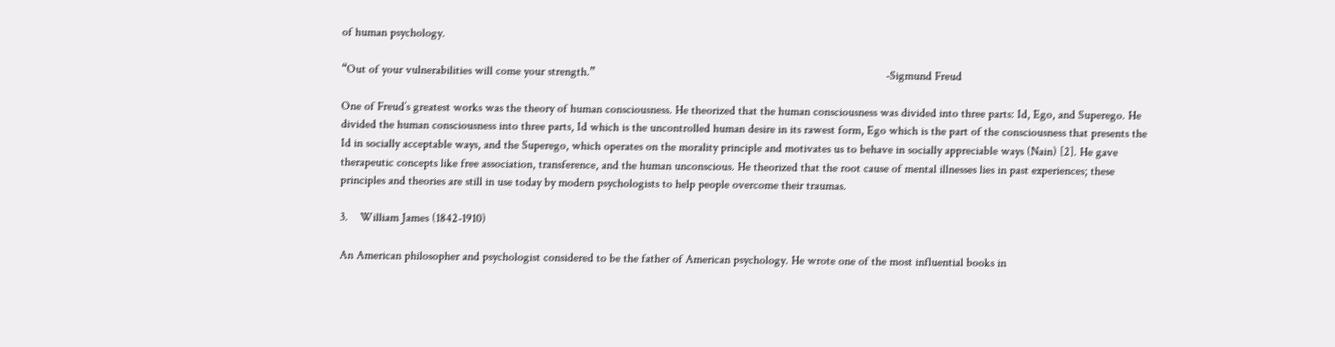of human psychology.

“Out of your vulnerabilities will come your strength.”                                                                                                 -Sigmund Freud

One of Freud’s greatest works was the theory of human consciousness. He theorized that the human consciousness was divided into three parts: Id, Ego, and Superego. He divided the human consciousness into three parts, Id which is the uncontrolled human desire in its rawest form, Ego which is the part of the consciousness that presents the Id in socially acceptable ways, and the Superego, which operates on the morality principle and motivates us to behave in socially appreciable ways (Nain) [2]. He gave therapeutic concepts like free association, transference, and the human unconscious. He theorized that the root cause of mental illnesses lies in past experiences; these principles and theories are still in use today by modern psychologists to help people overcome their traumas.

3.    William James (1842-1910)

An American philosopher and psychologist considered to be the father of American psychology. He wrote one of the most influential books in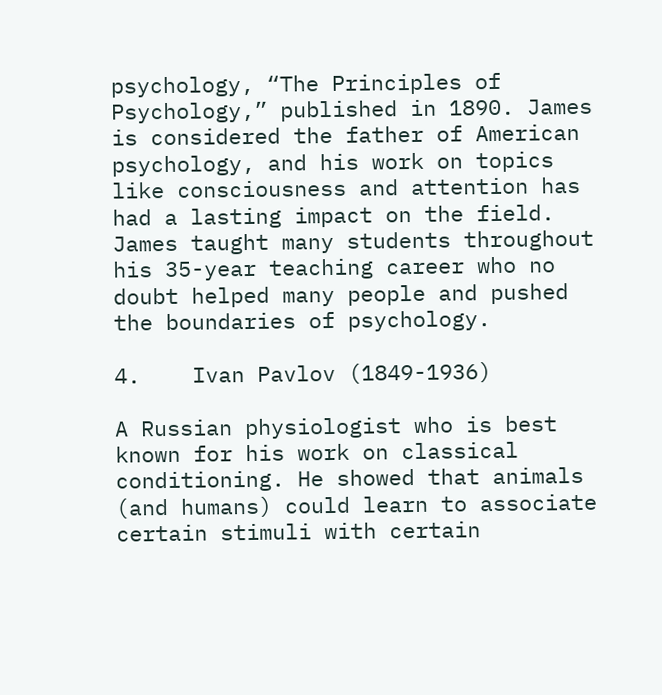psychology, “The Principles of Psychology,” published in 1890. James is considered the father of American psychology, and his work on topics like consciousness and attention has had a lasting impact on the field. James taught many students throughout his 35-year teaching career who no doubt helped many people and pushed the boundaries of psychology.

4.    Ivan Pavlov (1849-1936)

A Russian physiologist who is best known for his work on classical conditioning. He showed that animals (and humans) could learn to associate certain stimuli with certain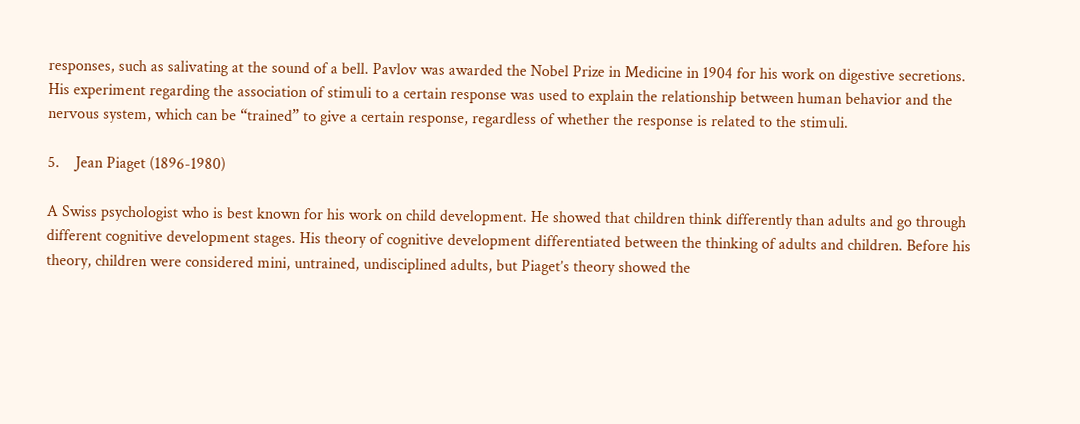responses, such as salivating at the sound of a bell. Pavlov was awarded the Nobel Prize in Medicine in 1904 for his work on digestive secretions. His experiment regarding the association of stimuli to a certain response was used to explain the relationship between human behavior and the nervous system, which can be “trained” to give a certain response, regardless of whether the response is related to the stimuli.

5.    Jean Piaget (1896-1980)

A Swiss psychologist who is best known for his work on child development. He showed that children think differently than adults and go through different cognitive development stages. His theory of cognitive development differentiated between the thinking of adults and children. Before his theory, children were considered mini, untrained, undisciplined adults, but Piaget’s theory showed the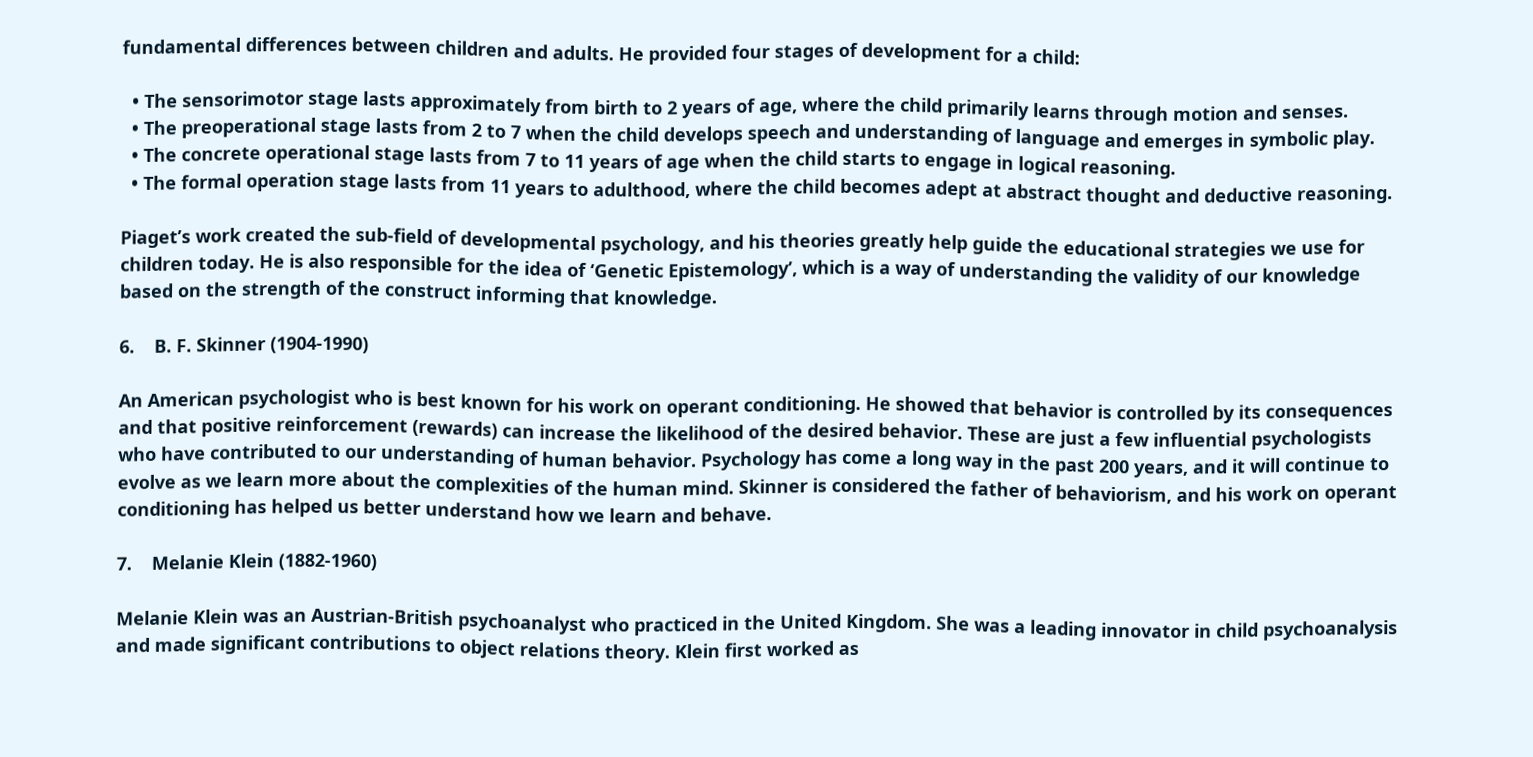fundamental differences between children and adults. He provided four stages of development for a child:

  • The sensorimotor stage lasts approximately from birth to 2 years of age, where the child primarily learns through motion and senses.
  • The preoperational stage lasts from 2 to 7 when the child develops speech and understanding of language and emerges in symbolic play.
  • The concrete operational stage lasts from 7 to 11 years of age when the child starts to engage in logical reasoning.
  • The formal operation stage lasts from 11 years to adulthood, where the child becomes adept at abstract thought and deductive reasoning.

Piaget’s work created the sub-field of developmental psychology, and his theories greatly help guide the educational strategies we use for children today. He is also responsible for the idea of ‘Genetic Epistemology’, which is a way of understanding the validity of our knowledge based on the strength of the construct informing that knowledge.

6.    B. F. Skinner (1904-1990)

An American psychologist who is best known for his work on operant conditioning. He showed that behavior is controlled by its consequences and that positive reinforcement (rewards) can increase the likelihood of the desired behavior. These are just a few influential psychologists who have contributed to our understanding of human behavior. Psychology has come a long way in the past 200 years, and it will continue to evolve as we learn more about the complexities of the human mind. Skinner is considered the father of behaviorism, and his work on operant conditioning has helped us better understand how we learn and behave.

7.    Melanie Klein (1882-1960)

Melanie Klein was an Austrian-British psychoanalyst who practiced in the United Kingdom. She was a leading innovator in child psychoanalysis and made significant contributions to object relations theory. Klein first worked as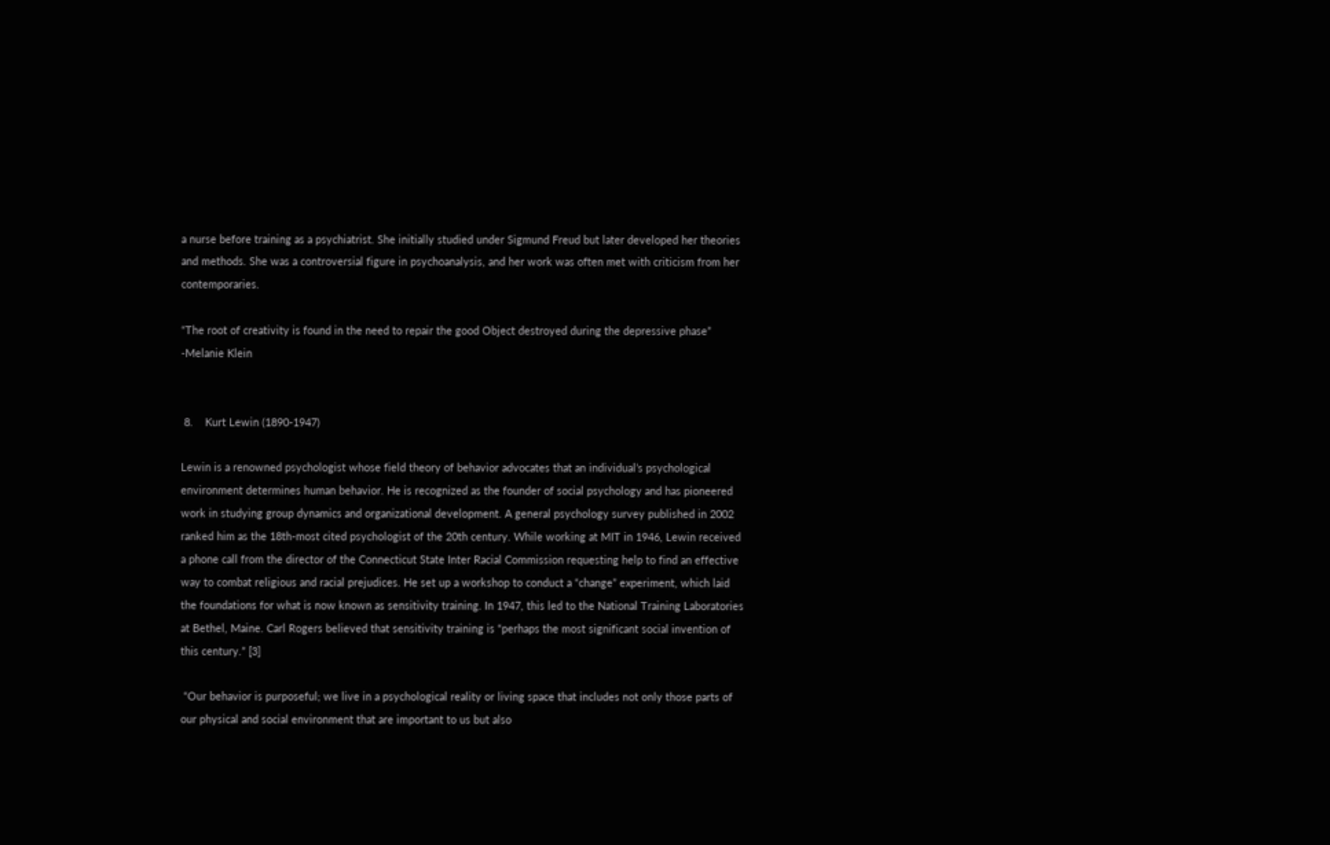a nurse before training as a psychiatrist. She initially studied under Sigmund Freud but later developed her theories and methods. She was a controversial figure in psychoanalysis, and her work was often met with criticism from her contemporaries.

“The root of creativity is found in the need to repair the good Object destroyed during the depressive phase”                                                                                                             -Melanie Klein


 8.    Kurt Lewin (1890-1947)

Lewin is a renowned psychologist whose field theory of behavior advocates that an individual’s psychological environment determines human behavior. He is recognized as the founder of social psychology and has pioneered work in studying group dynamics and organizational development. A general psychology survey published in 2002 ranked him as the 18th-most cited psychologist of the 20th century. While working at MIT in 1946, Lewin received a phone call from the director of the Connecticut State Inter Racial Commission requesting help to find an effective way to combat religious and racial prejudices. He set up a workshop to conduct a “change” experiment, which laid the foundations for what is now known as sensitivity training. In 1947, this led to the National Training Laboratories at Bethel, Maine. Carl Rogers believed that sensitivity training is “perhaps the most significant social invention of this century.” [3]

 “Our behavior is purposeful; we live in a psychological reality or living space that includes not only those parts of our physical and social environment that are important to us but also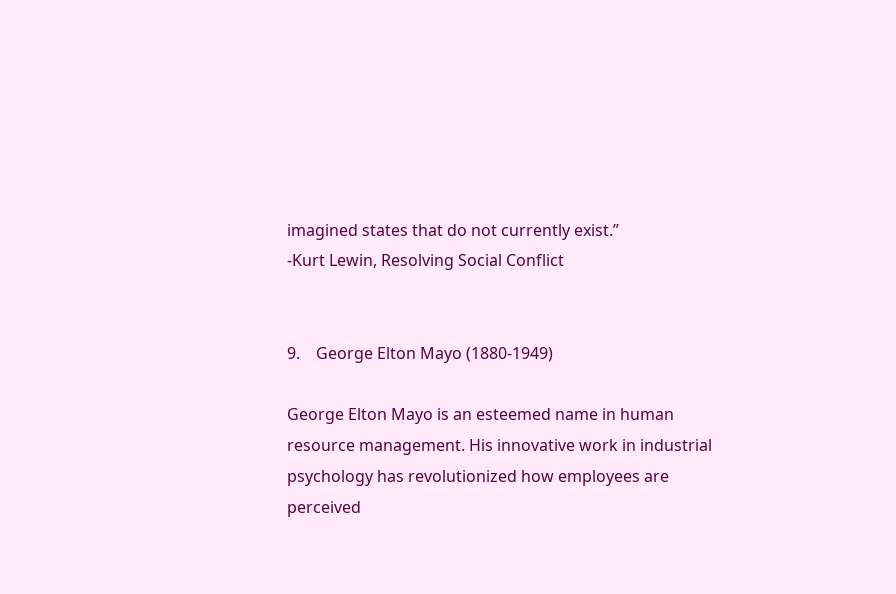imagined states that do not currently exist.”                                                                     -Kurt Lewin, Resolving Social Conflict


9.    George Elton Mayo (1880-1949)

George Elton Mayo is an esteemed name in human resource management. His innovative work in industrial psychology has revolutionized how employees are perceived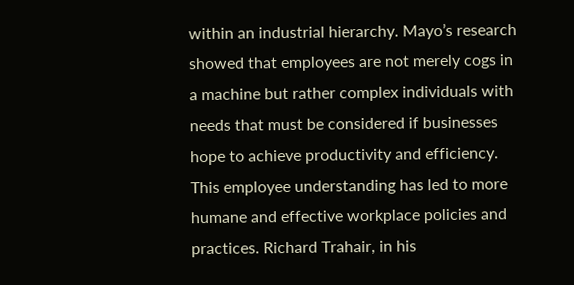within an industrial hierarchy. Mayo’s research showed that employees are not merely cogs in a machine but rather complex individuals with needs that must be considered if businesses hope to achieve productivity and efficiency. This employee understanding has led to more humane and effective workplace policies and practices. Richard Trahair, in his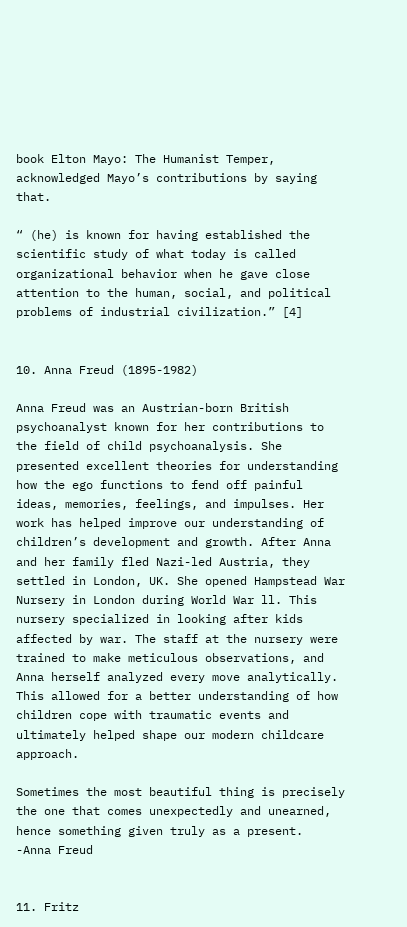book Elton Mayo: The Humanist Temper, acknowledged Mayo’s contributions by saying that.

“ (he) is known for having established the scientific study of what today is called organizational behavior when he gave close attention to the human, social, and political problems of industrial civilization.” [4]


10. Anna Freud (1895-1982)

Anna Freud was an Austrian-born British psychoanalyst known for her contributions to the field of child psychoanalysis. She presented excellent theories for understanding how the ego functions to fend off painful ideas, memories, feelings, and impulses. Her work has helped improve our understanding of children’s development and growth. After Anna and her family fled Nazi-led Austria, they settled in London, UK. She opened Hampstead War Nursery in London during World War ll. This nursery specialized in looking after kids affected by war. The staff at the nursery were trained to make meticulous observations, and Anna herself analyzed every move analytically. This allowed for a better understanding of how children cope with traumatic events and ultimately helped shape our modern childcare approach.

Sometimes the most beautiful thing is precisely the one that comes unexpectedly and unearned, hence something given truly as a present.                                                                                            -Anna Freud


11. Fritz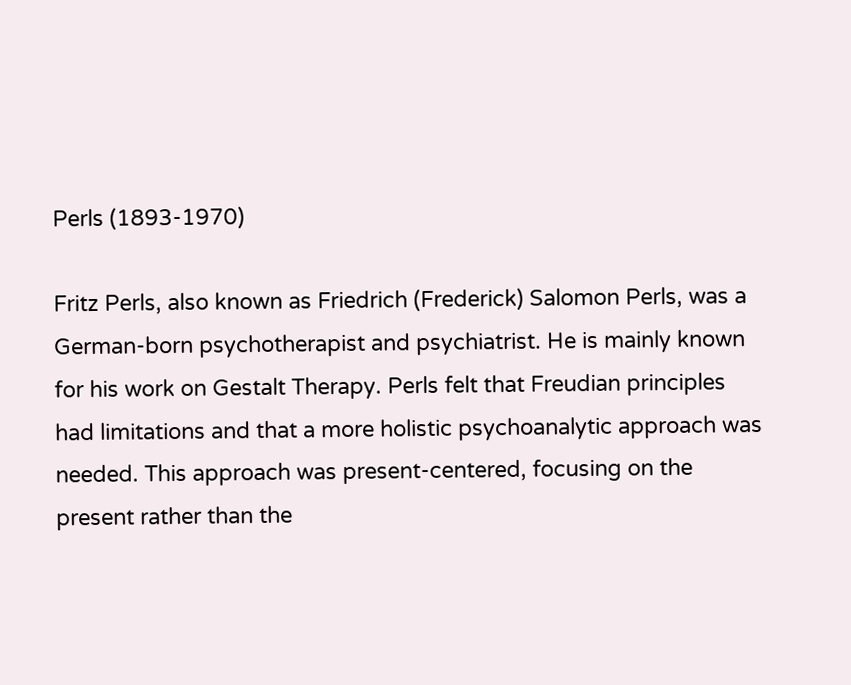Perls (1893-1970)

Fritz Perls, also known as Friedrich (Frederick) Salomon Perls, was a German-born psychotherapist and psychiatrist. He is mainly known for his work on Gestalt Therapy. Perls felt that Freudian principles had limitations and that a more holistic psychoanalytic approach was needed. This approach was present-centered, focusing on the present rather than the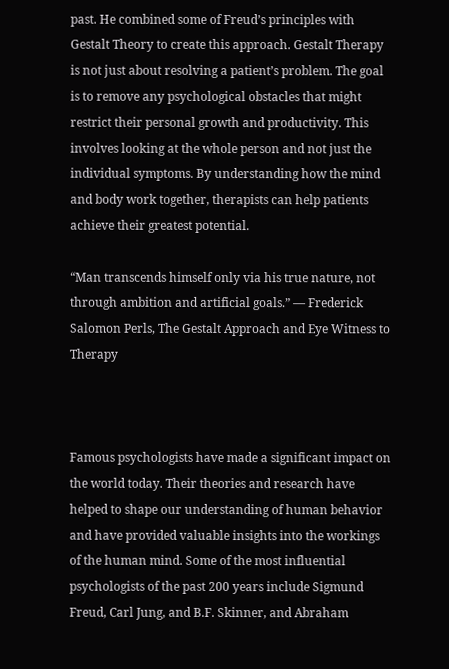past. He combined some of Freud’s principles with Gestalt Theory to create this approach. Gestalt Therapy is not just about resolving a patient’s problem. The goal is to remove any psychological obstacles that might restrict their personal growth and productivity. This involves looking at the whole person and not just the individual symptoms. By understanding how the mind and body work together, therapists can help patients achieve their greatest potential.

“Man transcends himself only via his true nature, not through ambition and artificial goals.” ― Frederick Salomon Perls, The Gestalt Approach and Eye Witness to Therapy



Famous psychologists have made a significant impact on the world today. Their theories and research have helped to shape our understanding of human behavior and have provided valuable insights into the workings of the human mind. Some of the most influential psychologists of the past 200 years include Sigmund Freud, Carl Jung, and B.F. Skinner, and Abraham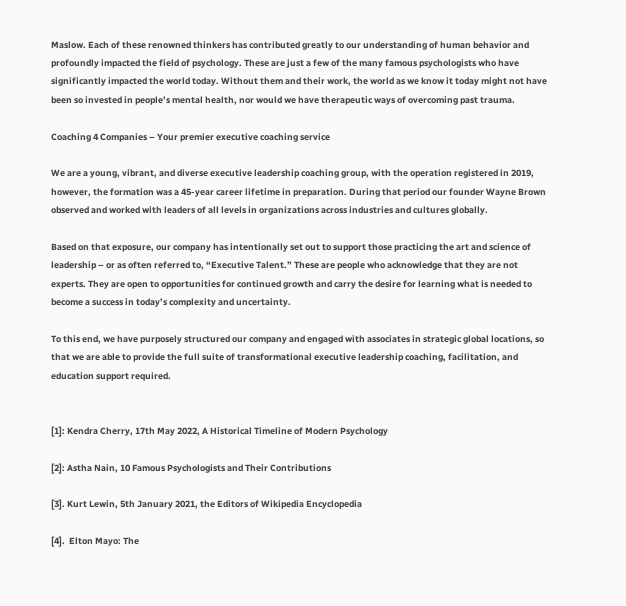Maslow. Each of these renowned thinkers has contributed greatly to our understanding of human behavior and profoundly impacted the field of psychology. These are just a few of the many famous psychologists who have significantly impacted the world today. Without them and their work, the world as we know it today might not have been so invested in people’s mental health, nor would we have therapeutic ways of overcoming past trauma.

Coaching 4 Companies – Your premier executive coaching service

We are a young, vibrant, and diverse executive leadership coaching group, with the operation registered in 2019, however, the formation was a 45-year career lifetime in preparation. During that period our founder Wayne Brown observed and worked with leaders of all levels in organizations across industries and cultures globally.

Based on that exposure, our company has intentionally set out to support those practicing the art and science of leadership – or as often referred to, “Executive Talent.” These are people who acknowledge that they are not experts. They are open to opportunities for continued growth and carry the desire for learning what is needed to become a success in today’s complexity and uncertainty.

To this end, we have purposely structured our company and engaged with associates in strategic global locations, so that we are able to provide the full suite of transformational executive leadership coaching, facilitation, and education support required.


[1]: Kendra Cherry, 17th May 2022, A Historical Timeline of Modern Psychology

[2]: Astha Nain, 10 Famous Psychologists and Their Contributions

[3]. Kurt Lewin, 5th January 2021, the Editors of Wikipedia Encyclopedia

[4].  Elton Mayo: The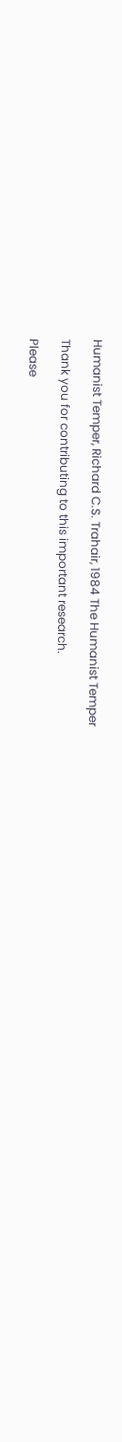Humanist Temper, Richard C.S. Trahair, 1984 The Humanist Temper

Thank you for contributing to this important research.

Please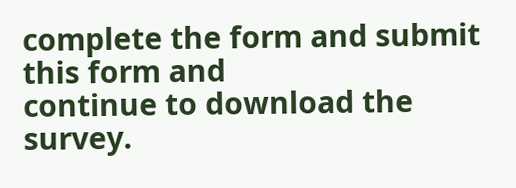complete the form and submit this form and
continue to download the survey.